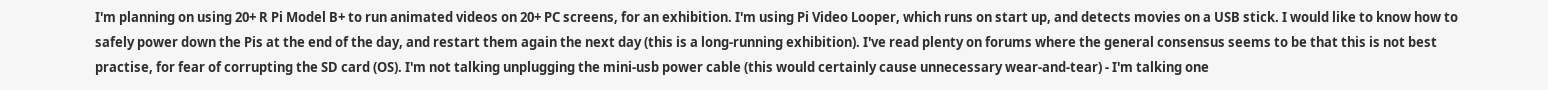I'm planning on using 20+ R Pi Model B+ to run animated videos on 20+ PC screens, for an exhibition. I'm using Pi Video Looper, which runs on start up, and detects movies on a USB stick. I would like to know how to safely power down the Pis at the end of the day, and restart them again the next day (this is a long-running exhibition). I've read plenty on forums where the general consensus seems to be that this is not best practise, for fear of corrupting the SD card (OS). I'm not talking unplugging the mini-usb power cable (this would certainly cause unnecessary wear-and-tear) - I'm talking one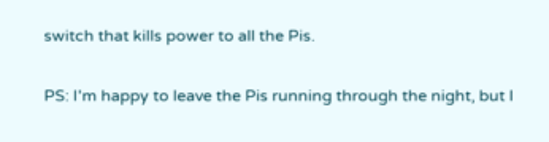switch that kills power to all the Pis.

PS: I'm happy to leave the Pis running through the night, but I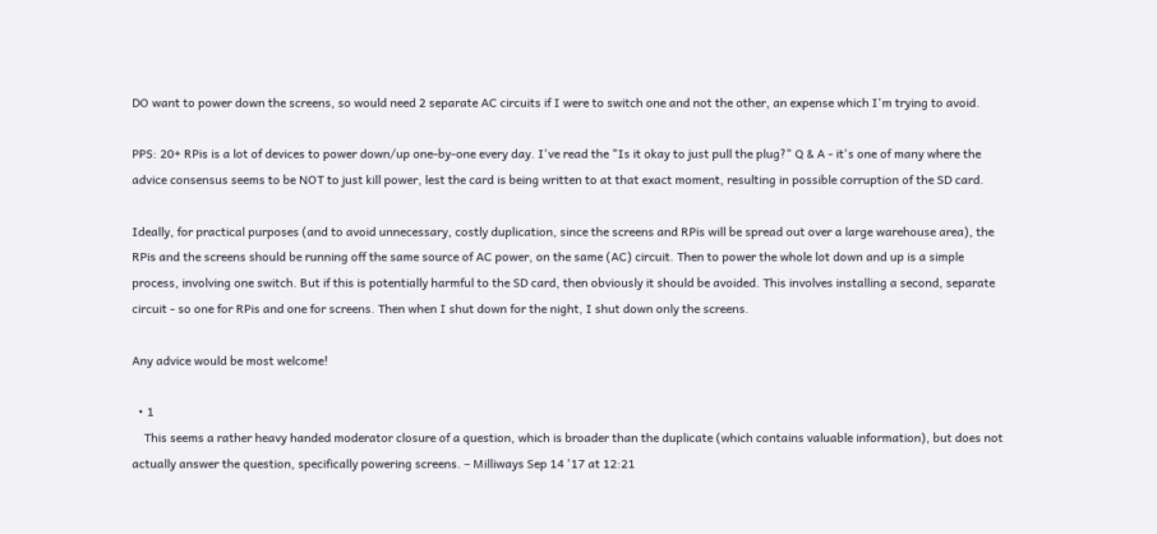DO want to power down the screens, so would need 2 separate AC circuits if I were to switch one and not the other, an expense which I'm trying to avoid.

PPS: 20+ RPis is a lot of devices to power down/up one-by-one every day. I've read the "Is it okay to just pull the plug?" Q & A - it's one of many where the advice consensus seems to be NOT to just kill power, lest the card is being written to at that exact moment, resulting in possible corruption of the SD card.

Ideally, for practical purposes (and to avoid unnecessary, costly duplication, since the screens and RPis will be spread out over a large warehouse area), the RPis and the screens should be running off the same source of AC power, on the same (AC) circuit. Then to power the whole lot down and up is a simple process, involving one switch. But if this is potentially harmful to the SD card, then obviously it should be avoided. This involves installing a second, separate circuit - so one for RPis and one for screens. Then when I shut down for the night, I shut down only the screens.

Any advice would be most welcome!

  • 1
    This seems a rather heavy handed moderator closure of a question, which is broader than the duplicate (which contains valuable information), but does not actually answer the question, specifically powering screens. – Milliways Sep 14 '17 at 12:21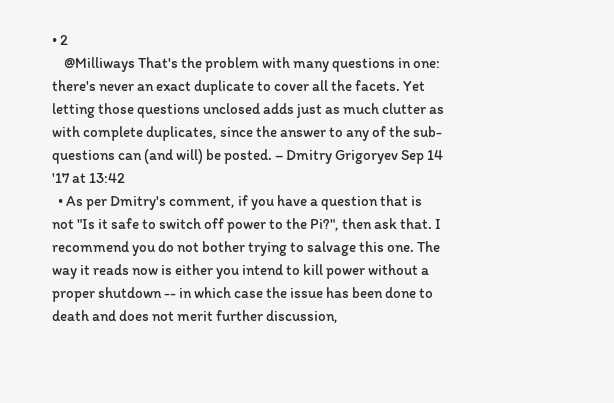• 2
    @Milliways That's the problem with many questions in one: there's never an exact duplicate to cover all the facets. Yet letting those questions unclosed adds just as much clutter as with complete duplicates, since the answer to any of the sub-questions can (and will) be posted. – Dmitry Grigoryev Sep 14 '17 at 13:42
  • As per Dmitry's comment, if you have a question that is not "Is it safe to switch off power to the Pi?", then ask that. I recommend you do not bother trying to salvage this one. The way it reads now is either you intend to kill power without a proper shutdown -- in which case the issue has been done to death and does not merit further discussion,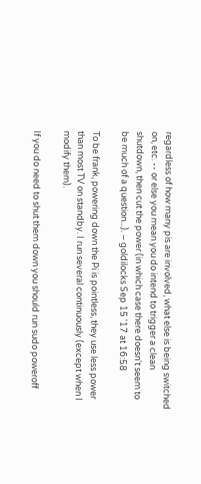regardless of how many pis are involved, what else is being switched on, etc. -- or else you mean you do intend to trigger a clean shutdown, then cut the power (in which case there doesn't seem to be much of a question...). – goldilocks Sep 15 '17 at 16:58

To be frank, powering down the Pi is pointless, they use less power than most TV on standby. I run several continuously (except when I modify them).

If you do need to shut them down you should run sudo poweroff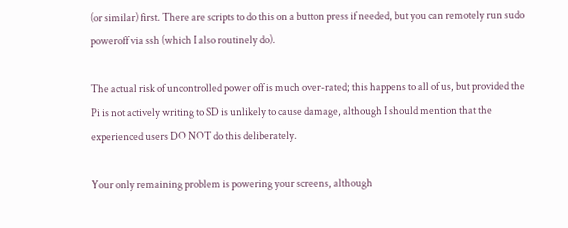(or similar) first. There are scripts to do this on a button press if needed, but you can remotely run sudo poweroff via ssh (which I also routinely do).

The actual risk of uncontrolled power off is much over-rated; this happens to all of us, but provided the Pi is not actively writing to SD is unlikely to cause damage, although I should mention that the experienced users DO NOT do this deliberately.

Your only remaining problem is powering your screens, although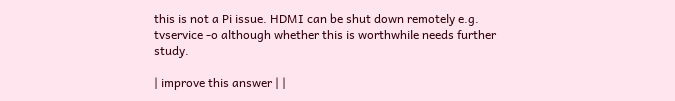this is not a Pi issue. HDMI can be shut down remotely e.g. tvservice -o although whether this is worthwhile needs further study.

| improve this answer | |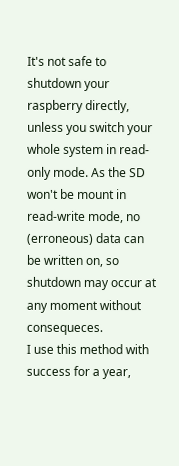It's not safe to shutdown your raspberry directly, unless you switch your whole system in read-only mode. As the SD won't be mount in read-write mode, no (erroneous) data can be written on, so shutdown may occur at any moment without consequeces.
I use this method with success for a year,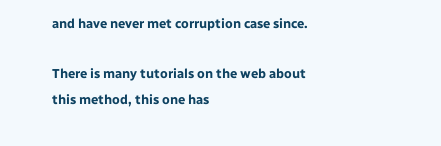and have never met corruption case since.

There is many tutorials on the web about this method, this one has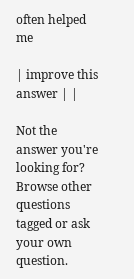often helped me

| improve this answer | |

Not the answer you're looking for? Browse other questions tagged or ask your own question.